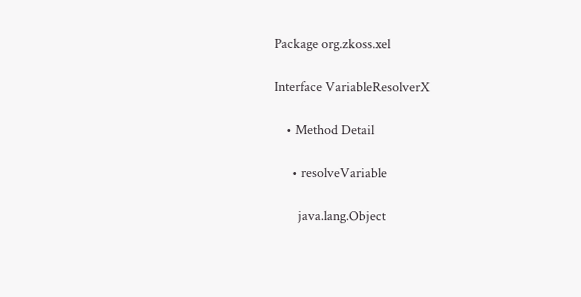Package org.zkoss.xel

Interface VariableResolverX

    • Method Detail

      • resolveVariable

        java.lang.Object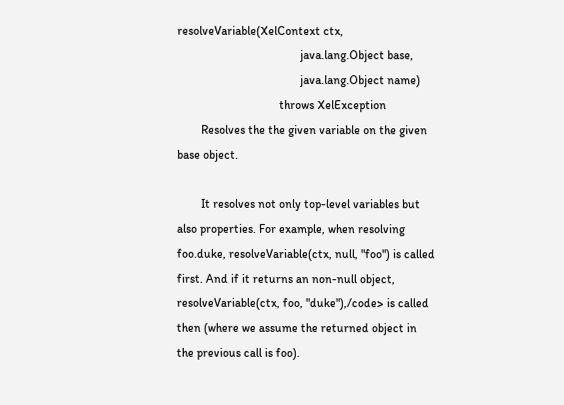resolveVariable(XelContext ctx,
                                         java.lang.Object base,
                                         java.lang.Object name)
                                  throws XelException
        Resolves the the given variable on the given base object.

        It resolves not only top-level variables but also properties. For example, when resolving foo.duke, resolveVariable(ctx, null, "foo") is called first. And if it returns an non-null object, resolveVariable(ctx, foo, "duke"),/code> is called then (where we assume the returned object in the previous call is foo).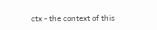ctx - the context of this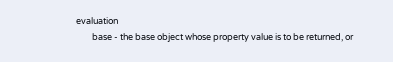evaluation
        base - the base object whose property value is to be returned, or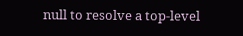null to resolve a top-level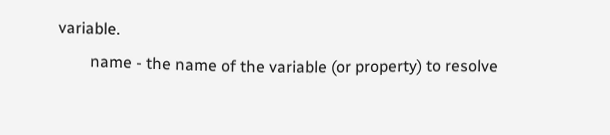variable.
        name - the name of the variable (or property) to resolve